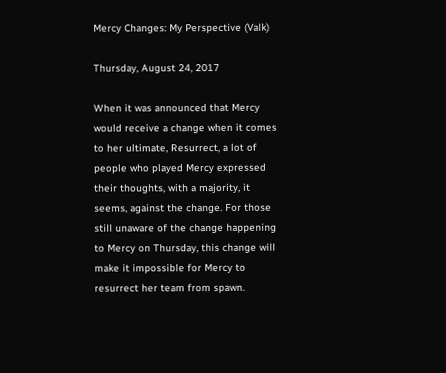Mercy Changes: My Perspective (Valk)

Thursday, August 24, 2017

When it was announced that Mercy would receive a change when it comes to her ultimate, Resurrect, a lot of people who played Mercy expressed their thoughts, with a majority, it seems, against the change. For those still unaware of the change happening to Mercy on Thursday, this change will make it impossible for Mercy to resurrect her team from spawn.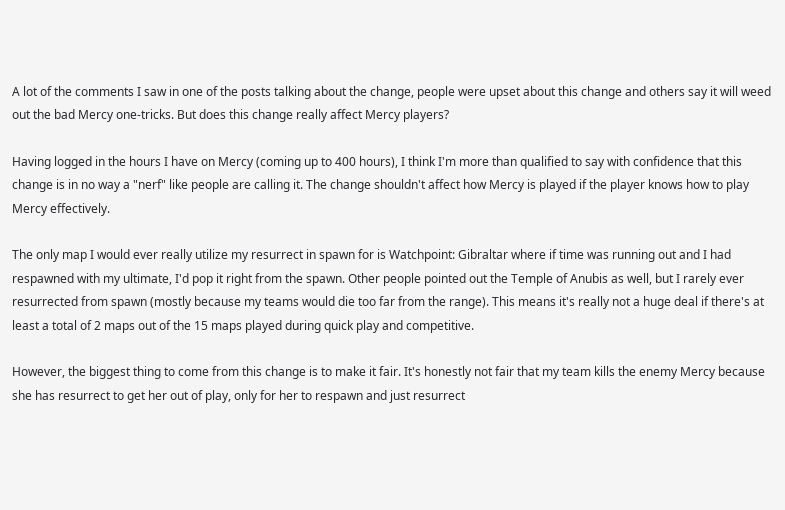A lot of the comments I saw in one of the posts talking about the change, people were upset about this change and others say it will weed out the bad Mercy one-tricks. But does this change really affect Mercy players?

Having logged in the hours I have on Mercy (coming up to 400 hours), I think I'm more than qualified to say with confidence that this change is in no way a "nerf" like people are calling it. The change shouldn't affect how Mercy is played if the player knows how to play Mercy effectively.

The only map I would ever really utilize my resurrect in spawn for is Watchpoint: Gibraltar where if time was running out and I had respawned with my ultimate, I'd pop it right from the spawn. Other people pointed out the Temple of Anubis as well, but I rarely ever resurrected from spawn (mostly because my teams would die too far from the range). This means it's really not a huge deal if there's at least a total of 2 maps out of the 15 maps played during quick play and competitive.

However, the biggest thing to come from this change is to make it fair. It's honestly not fair that my team kills the enemy Mercy because she has resurrect to get her out of play, only for her to respawn and just resurrect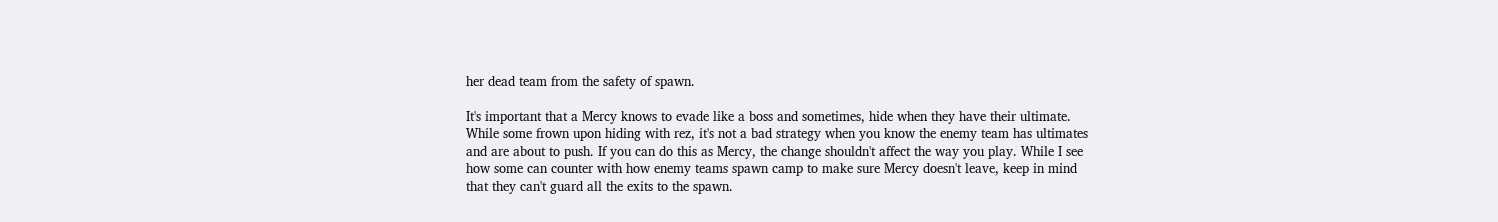her dead team from the safety of spawn.

It's important that a Mercy knows to evade like a boss and sometimes, hide when they have their ultimate. While some frown upon hiding with rez, it's not a bad strategy when you know the enemy team has ultimates and are about to push. If you can do this as Mercy, the change shouldn't affect the way you play. While I see how some can counter with how enemy teams spawn camp to make sure Mercy doesn't leave, keep in mind that they can't guard all the exits to the spawn.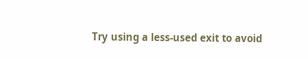Try using a less-used exit to avoid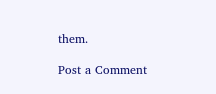them.

Post a Comment